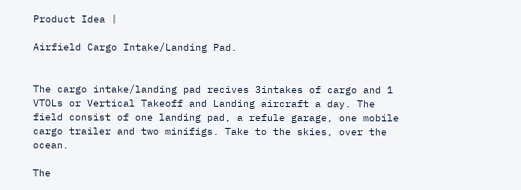Product Idea |

Airfield Cargo Intake/Landing Pad.


The cargo intake/landing pad recives 3intakes of cargo and 1 VTOLs or Vertical Takeoff and Landing aircraft a day. The field consist of one landing pad, a refule garage, one mobile cargo trailer and two minifigs. Take to the skies, over the ocean.

The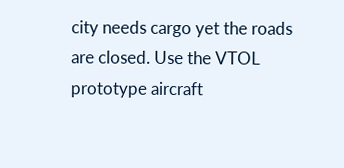city needs cargo yet the roads are closed. Use the VTOL prototype aircraft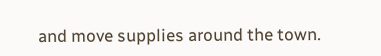and move supplies around the town.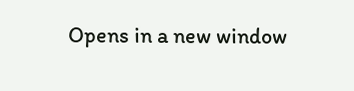Opens in a new window